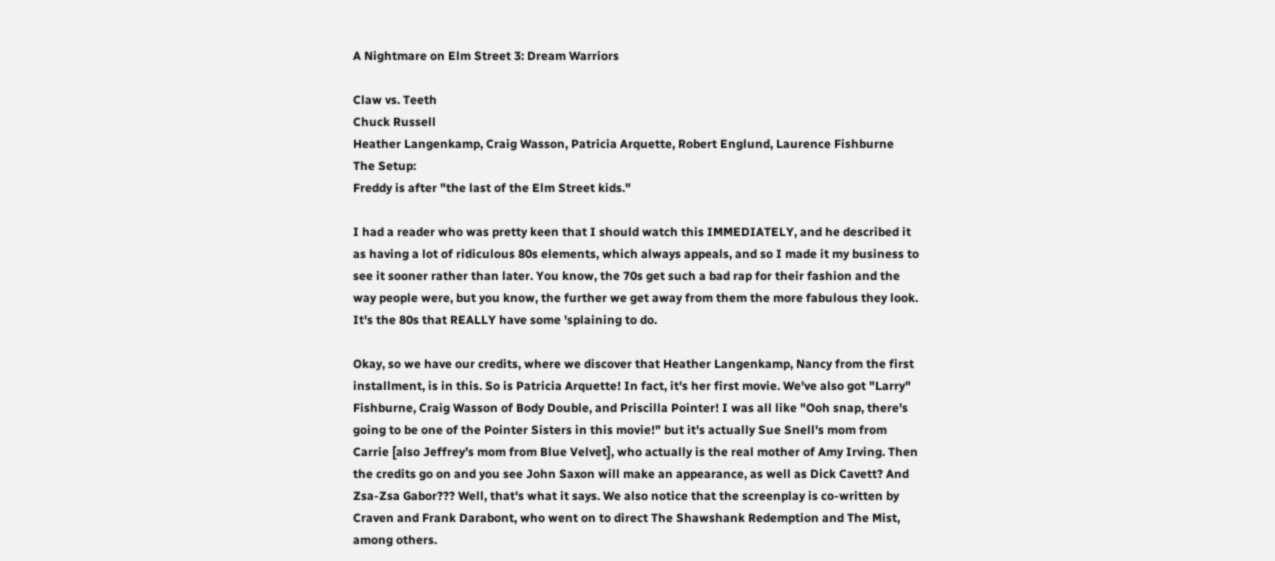A Nightmare on Elm Street 3: Dream Warriors

Claw vs. Teeth
Chuck Russell
Heather Langenkamp, Craig Wasson, Patricia Arquette, Robert Englund, Laurence Fishburne
The Setup:
Freddy is after "the last of the Elm Street kids."

I had a reader who was pretty keen that I should watch this IMMEDIATELY, and he described it as having a lot of ridiculous 80s elements, which always appeals, and so I made it my business to see it sooner rather than later. You know, the 70s get such a bad rap for their fashion and the way people were, but you know, the further we get away from them the more fabulous they look. It's the 80s that REALLY have some 'splaining to do.

Okay, so we have our credits, where we discover that Heather Langenkamp, Nancy from the first installment, is in this. So is Patricia Arquette! In fact, it's her first movie. We've also got "Larry" Fishburne, Craig Wasson of Body Double, and Priscilla Pointer! I was all like "Ooh snap, there's going to be one of the Pointer Sisters in this movie!" but it's actually Sue Snell's mom from Carrie [also Jeffrey’s mom from Blue Velvet], who actually is the real mother of Amy Irving. Then the credits go on and you see John Saxon will make an appearance, as well as Dick Cavett? And Zsa-Zsa Gabor??? Well, that's what it says. We also notice that the screenplay is co-written by Craven and Frank Darabont, who went on to direct The Shawshank Redemption and The Mist, among others.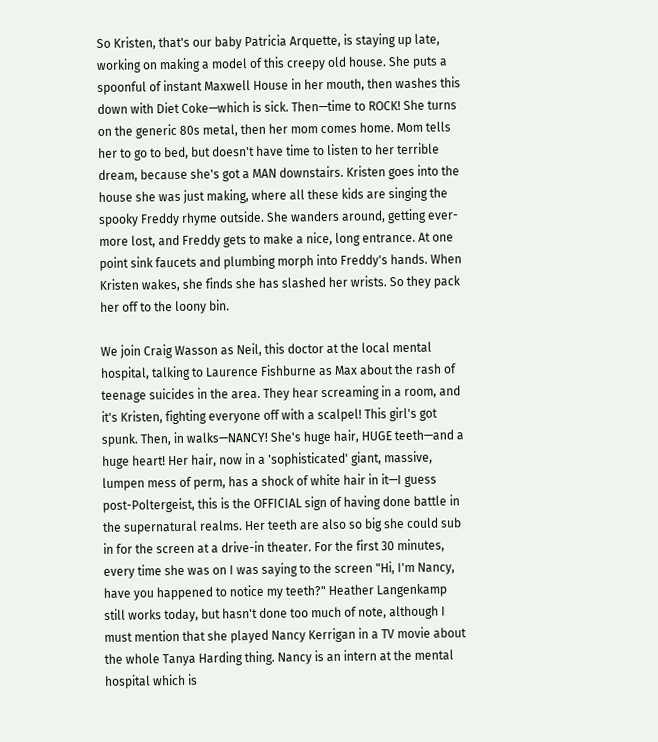So Kristen, that's our baby Patricia Arquette, is staying up late, working on making a model of this creepy old house. She puts a spoonful of instant Maxwell House in her mouth, then washes this down with Diet Coke—which is sick. Then—time to ROCK! She turns on the generic 80s metal, then her mom comes home. Mom tells her to go to bed, but doesn't have time to listen to her terrible dream, because she's got a MAN downstairs. Kristen goes into the house she was just making, where all these kids are singing the spooky Freddy rhyme outside. She wanders around, getting ever-more lost, and Freddy gets to make a nice, long entrance. At one point sink faucets and plumbing morph into Freddy's hands. When Kristen wakes, she finds she has slashed her wrists. So they pack her off to the loony bin.

We join Craig Wasson as Neil, this doctor at the local mental hospital, talking to Laurence Fishburne as Max about the rash of teenage suicides in the area. They hear screaming in a room, and it's Kristen, fighting everyone off with a scalpel! This girl's got spunk. Then, in walks—NANCY! She's huge hair, HUGE teeth—and a huge heart! Her hair, now in a 'sophisticated' giant, massive, lumpen mess of perm, has a shock of white hair in it—I guess post-Poltergeist, this is the OFFICIAL sign of having done battle in the supernatural realms. Her teeth are also so big she could sub in for the screen at a drive-in theater. For the first 30 minutes, every time she was on I was saying to the screen "Hi, I'm Nancy, have you happened to notice my teeth?" Heather Langenkamp still works today, but hasn't done too much of note, although I must mention that she played Nancy Kerrigan in a TV movie about the whole Tanya Harding thing. Nancy is an intern at the mental hospital which is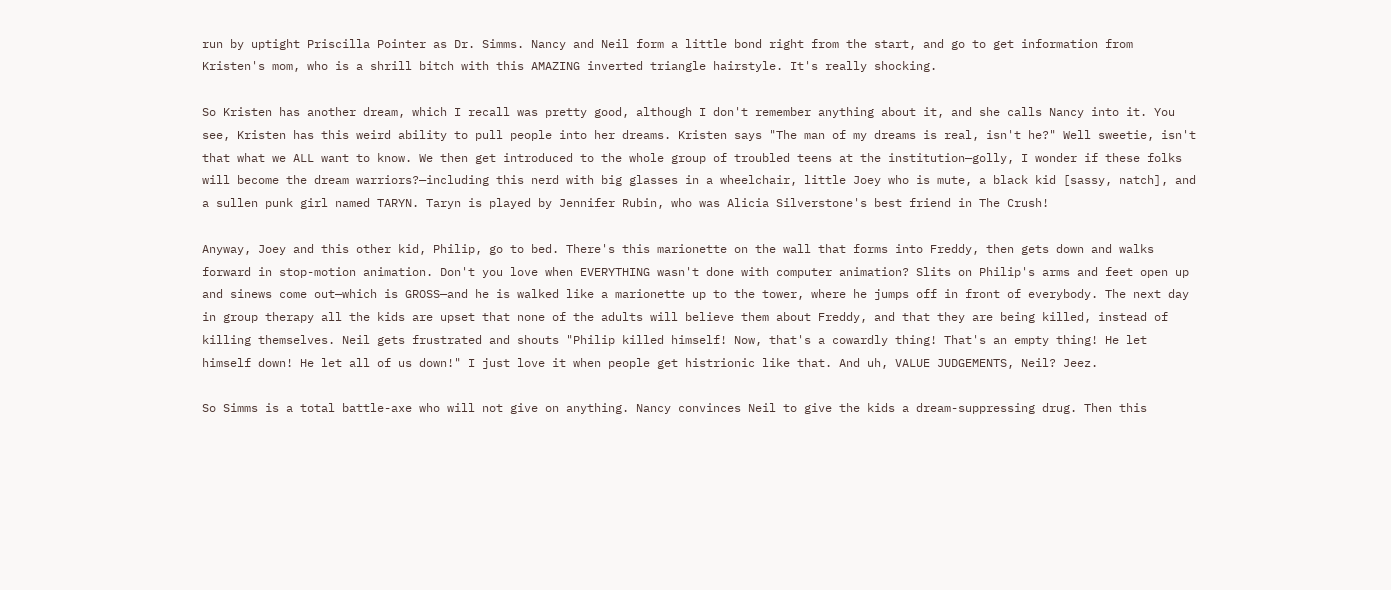run by uptight Priscilla Pointer as Dr. Simms. Nancy and Neil form a little bond right from the start, and go to get information from Kristen's mom, who is a shrill bitch with this AMAZING inverted triangle hairstyle. It's really shocking.

So Kristen has another dream, which I recall was pretty good, although I don't remember anything about it, and she calls Nancy into it. You see, Kristen has this weird ability to pull people into her dreams. Kristen says "The man of my dreams is real, isn't he?" Well sweetie, isn't that what we ALL want to know. We then get introduced to the whole group of troubled teens at the institution—golly, I wonder if these folks will become the dream warriors?—including this nerd with big glasses in a wheelchair, little Joey who is mute, a black kid [sassy, natch], and a sullen punk girl named TARYN. Taryn is played by Jennifer Rubin, who was Alicia Silverstone's best friend in The Crush!

Anyway, Joey and this other kid, Philip, go to bed. There's this marionette on the wall that forms into Freddy, then gets down and walks forward in stop-motion animation. Don't you love when EVERYTHING wasn't done with computer animation? Slits on Philip's arms and feet open up and sinews come out—which is GROSS—and he is walked like a marionette up to the tower, where he jumps off in front of everybody. The next day in group therapy all the kids are upset that none of the adults will believe them about Freddy, and that they are being killed, instead of killing themselves. Neil gets frustrated and shouts "Philip killed himself! Now, that's a cowardly thing! That's an empty thing! He let himself down! He let all of us down!" I just love it when people get histrionic like that. And uh, VALUE JUDGEMENTS, Neil? Jeez.

So Simms is a total battle-axe who will not give on anything. Nancy convinces Neil to give the kids a dream-suppressing drug. Then this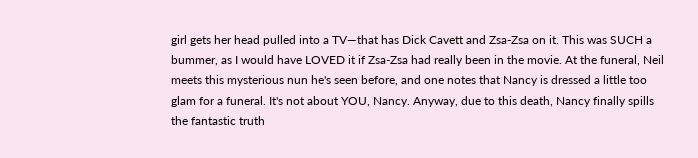girl gets her head pulled into a TV—that has Dick Cavett and Zsa-Zsa on it. This was SUCH a bummer, as I would have LOVED it if Zsa-Zsa had really been in the movie. At the funeral, Neil meets this mysterious nun he's seen before, and one notes that Nancy is dressed a little too glam for a funeral. It's not about YOU, Nancy. Anyway, due to this death, Nancy finally spills the fantastic truth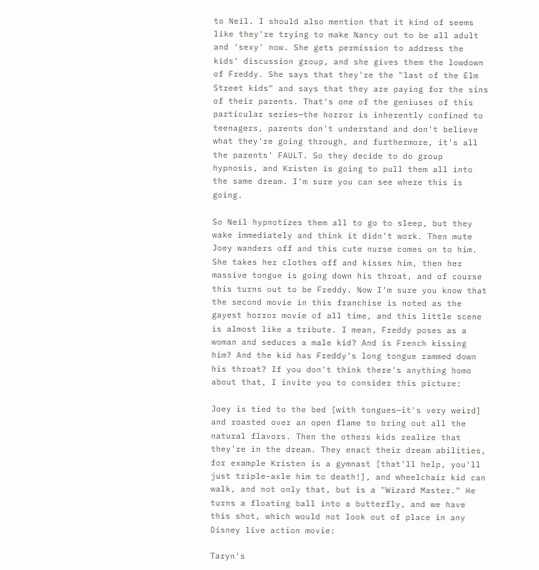to Neil. I should also mention that it kind of seems like they're trying to make Nancy out to be all adult and 'sexy' now. She gets permission to address the kids' discussion group, and she gives them the lowdown of Freddy. She says that they're the "last of the Elm Street kids" and says that they are paying for the sins of their parents. That's one of the geniuses of this particular series—the horror is inherently confined to teenagers, parents don't understand and don't believe what they're going through, and furthermore, it's all the parents' FAULT. So they decide to do group hypnosis, and Kristen is going to pull them all into the same dream. I'm sure you can see where this is going.

So Neil hypnotizes them all to go to sleep, but they wake immediately and think it didn't work. Then mute Joey wanders off and this cute nurse comes on to him. She takes her clothes off and kisses him, then her massive tongue is going down his throat, and of course this turns out to be Freddy. Now I'm sure you know that the second movie in this franchise is noted as the gayest horror movie of all time, and this little scene is almost like a tribute. I mean, Freddy poses as a woman and seduces a male kid? And is French kissing him? And the kid has Freddy's long tongue rammed down his throat? If you don't think there's anything homo about that, I invite you to consider this picture:

Joey is tied to the bed [with tongues—it's very weird] and roasted over an open flame to bring out all the natural flavors. Then the others kids realize that they're in the dream. They enact their dream abilities, for example Kristen is a gymnast [that'll help, you'll just triple-axle him to death!], and wheelchair kid can walk, and not only that, but is a "Wizard Master." He turns a floating ball into a butterfly, and we have this shot, which would not look out of place in any Disney live action movie:

Taryn's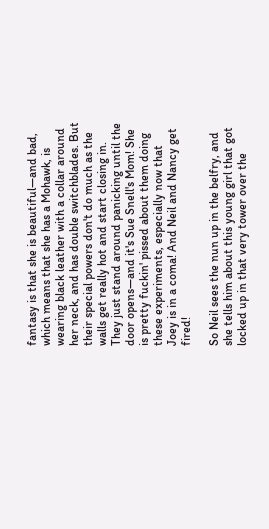fantasy is that she is beautiful—and bad, which means that she has a Mohawk, is wearing black leather with a collar around her neck, and has double switchblades. But their special powers don't do much as the walls get really hot and start closing in. They just stand around panicking until the door opens—and it's Sue Snell's Mom! She is pretty fuckin' pissed about them doing these experiments, especially now that Joey is in a coma! And Neil and Nancy get fired!

So Neil sees the nun up in the belfry, and she tells him about this young girl that got locked up in that very tower over the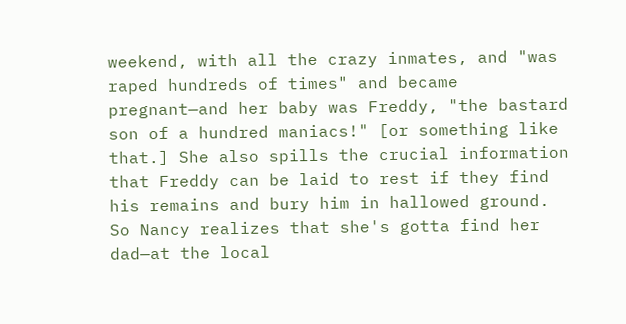weekend, with all the crazy inmates, and "was raped hundreds of times" and became pregnant—and her baby was Freddy, "the bastard son of a hundred maniacs!" [or something like that.] She also spills the crucial information that Freddy can be laid to rest if they find his remains and bury him in hallowed ground. So Nancy realizes that she's gotta find her dad—at the local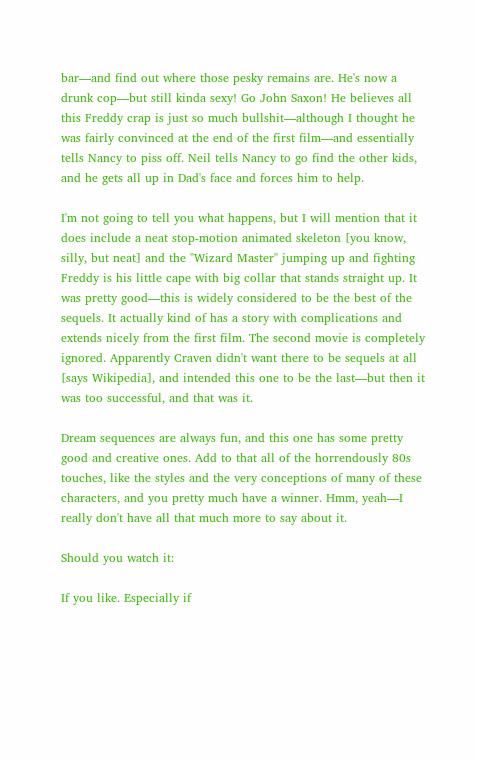bar—and find out where those pesky remains are. He's now a drunk cop—but still kinda sexy! Go John Saxon! He believes all this Freddy crap is just so much bullshit—although I thought he was fairly convinced at the end of the first film—and essentially tells Nancy to piss off. Neil tells Nancy to go find the other kids, and he gets all up in Dad's face and forces him to help.

I'm not going to tell you what happens, but I will mention that it does include a neat stop-motion animated skeleton [you know, silly, but neat] and the "Wizard Master" jumping up and fighting Freddy is his little cape with big collar that stands straight up. It was pretty good—this is widely considered to be the best of the sequels. It actually kind of has a story with complications and extends nicely from the first film. The second movie is completely ignored. Apparently Craven didn't want there to be sequels at all [says Wikipedia], and intended this one to be the last—but then it was too successful, and that was it.

Dream sequences are always fun, and this one has some pretty good and creative ones. Add to that all of the horrendously 80s touches, like the styles and the very conceptions of many of these characters, and you pretty much have a winner. Hmm, yeah—I really don't have all that much more to say about it.

Should you watch it:

If you like. Especially if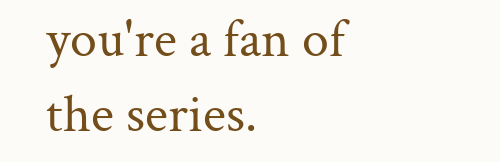you're a fan of the series.